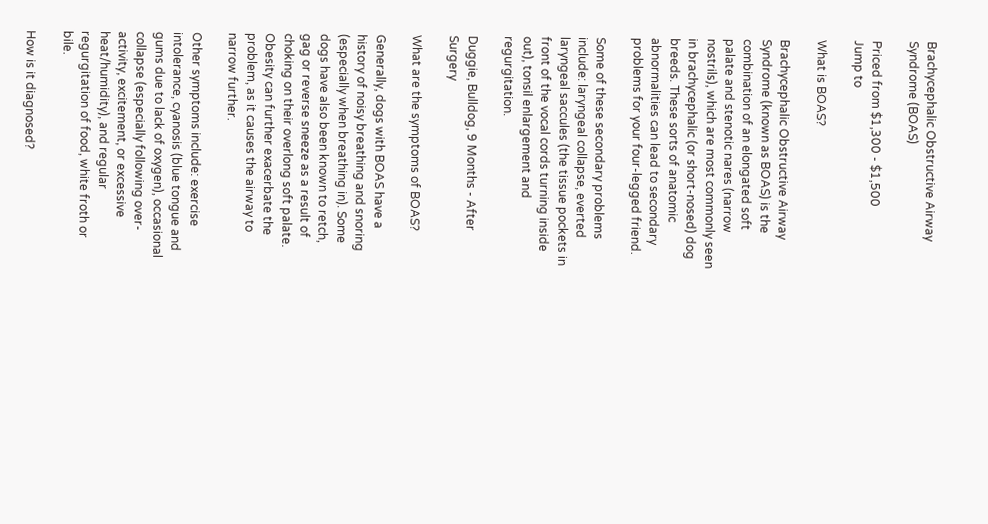Brachycephalic Obstructive Airway Syndrome (BOAS)

Priced from $1,300 - $1,500
Jump to

What is BOAS?

Brachycephalic Obstructive Airway Syndrome (known as BOAS) is the combination of an elongated soft palate and stenotic nares (narrow nostrils), which are most commonly seen in brachycephalic (or short-nosed) dog breeds. These sorts of anatomic abnormalities can lead to secondary problems for your four-legged friend.

Some of these secondary problems include: laryngeal collapse, everted laryngeal saccules (the tissue pockets in front of the vocal cords turning inside out), tonsil enlargement and regurgitation.

Duggie, Bulldog, 9 Months - After Surgery

What are the symptoms of BOAS?

Generally, dogs with BOAS have a history of noisy breathing and snoring (especially when breathing in). Some dogs have also been known to retch, gag or reverse sneeze as a result of choking on their overlong soft palate. Obesity can further exacerbate the problem, as it causes the airway to narrow further.

Other symptoms include: exercise intolerance, cyanosis (blue tongue and gums due to lack of oxygen), occasional collapse (especially following over-activity, excitement, or excessive heat/humidity), and regular regurgitation of food, white froth or bile.

How is it diagnosed?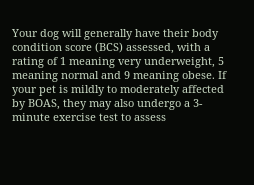Your dog will generally have their body condition score (BCS) assessed, with a rating of 1 meaning very underweight, 5 meaning normal and 9 meaning obese. If your pet is mildly to moderately affected by BOAS, they may also undergo a 3-minute exercise test to assess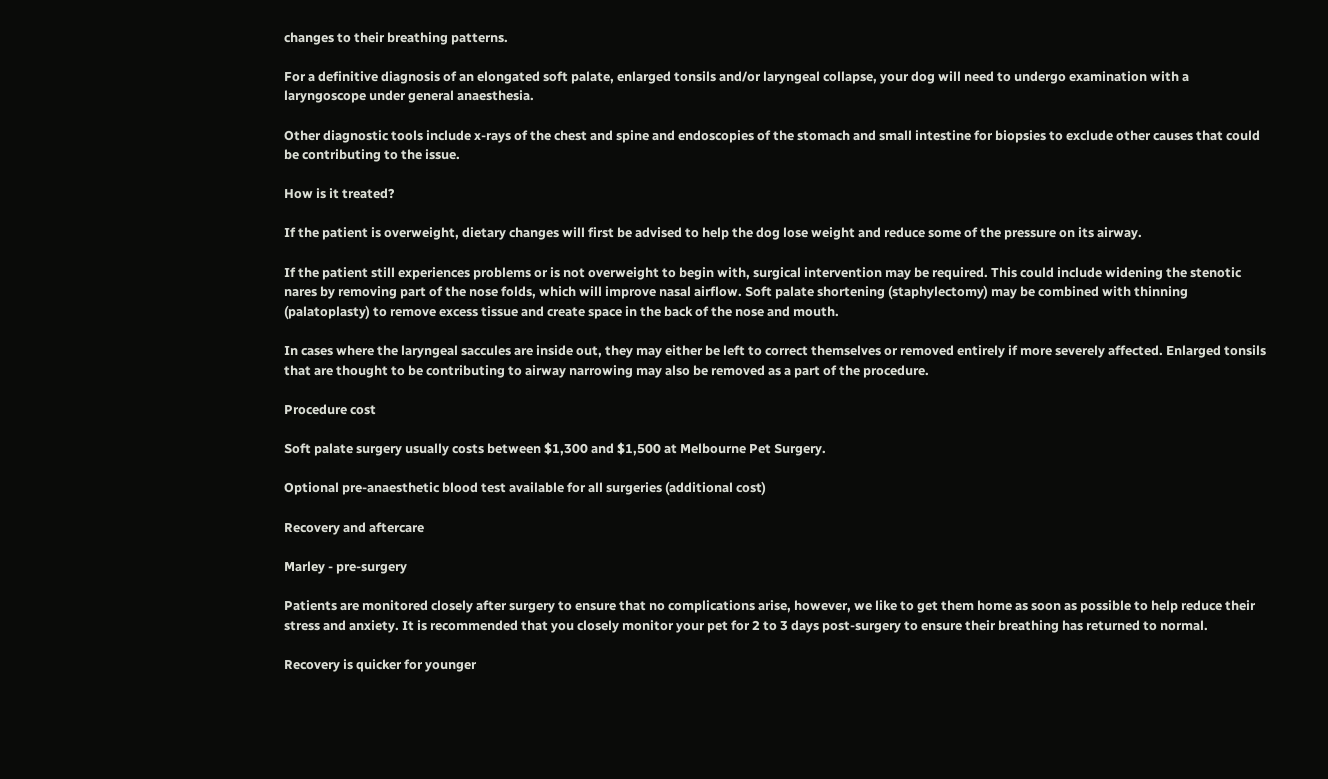changes to their breathing patterns.

For a definitive diagnosis of an elongated soft palate, enlarged tonsils and/or laryngeal collapse, your dog will need to undergo examination with a laryngoscope under general anaesthesia.

Other diagnostic tools include x-rays of the chest and spine and endoscopies of the stomach and small intestine for biopsies to exclude other causes that could be contributing to the issue.

How is it treated?

If the patient is overweight, dietary changes will first be advised to help the dog lose weight and reduce some of the pressure on its airway.

If the patient still experiences problems or is not overweight to begin with, surgical intervention may be required. This could include widening the stenotic nares by removing part of the nose folds, which will improve nasal airflow. Soft palate shortening (staphylectomy) may be combined with thinning (palatoplasty) to remove excess tissue and create space in the back of the nose and mouth.

In cases where the laryngeal saccules are inside out, they may either be left to correct themselves or removed entirely if more severely affected. Enlarged tonsils that are thought to be contributing to airway narrowing may also be removed as a part of the procedure.

Procedure cost

Soft palate surgery usually costs between $1,300 and $1,500 at Melbourne Pet Surgery.

Optional pre-anaesthetic blood test available for all surgeries (additional cost)

Recovery and aftercare

Marley - pre-surgery

Patients are monitored closely after surgery to ensure that no complications arise, however, we like to get them home as soon as possible to help reduce their stress and anxiety. It is recommended that you closely monitor your pet for 2 to 3 days post-surgery to ensure their breathing has returned to normal.

Recovery is quicker for younger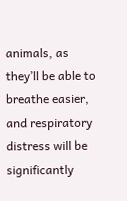animals, as they’ll be able to breathe easier, and respiratory distress will be significantly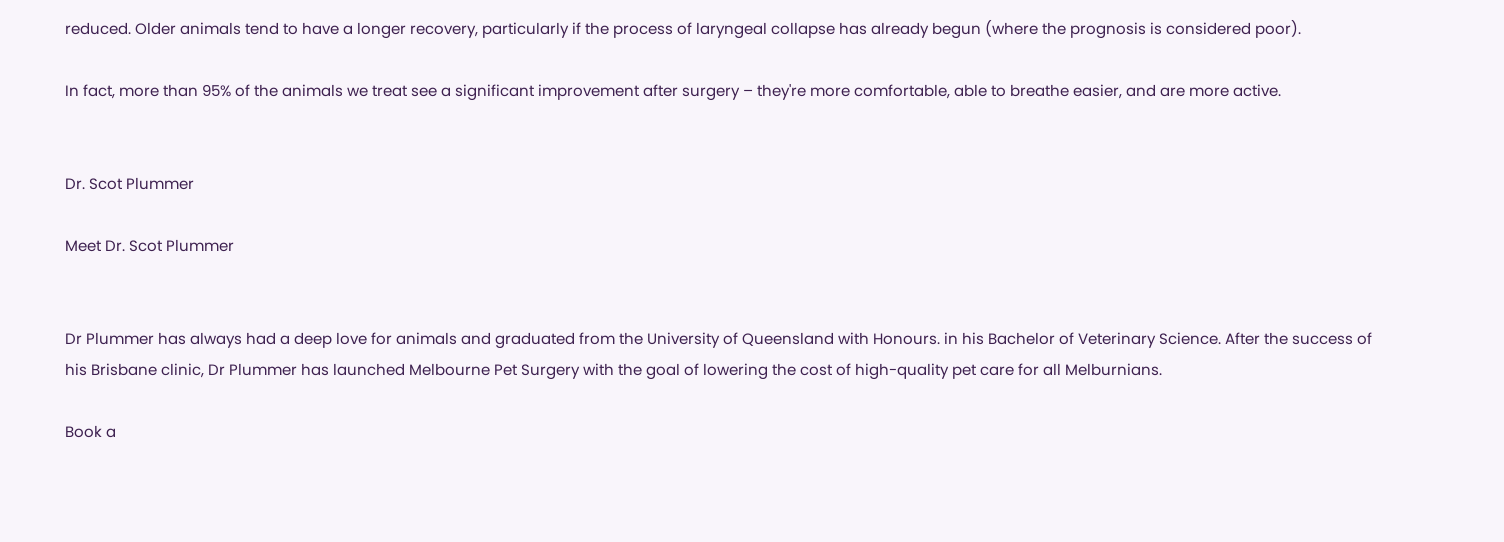reduced. Older animals tend to have a longer recovery, particularly if the process of laryngeal collapse has already begun (where the prognosis is considered poor).

In fact, more than 95% of the animals we treat see a significant improvement after surgery – they're more comfortable, able to breathe easier, and are more active.


Dr. Scot Plummer

Meet Dr. Scot Plummer


Dr Plummer has always had a deep love for animals and graduated from the University of Queensland with Honours. in his Bachelor of Veterinary Science. After the success of his Brisbane clinic, Dr Plummer has launched Melbourne Pet Surgery with the goal of lowering the cost of high-quality pet care for all Melburnians.

Book a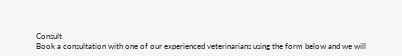Consult
Book a consultation with one of our experienced veterinarians using the form below and we will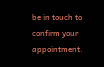be in touch to confirm your appointment.